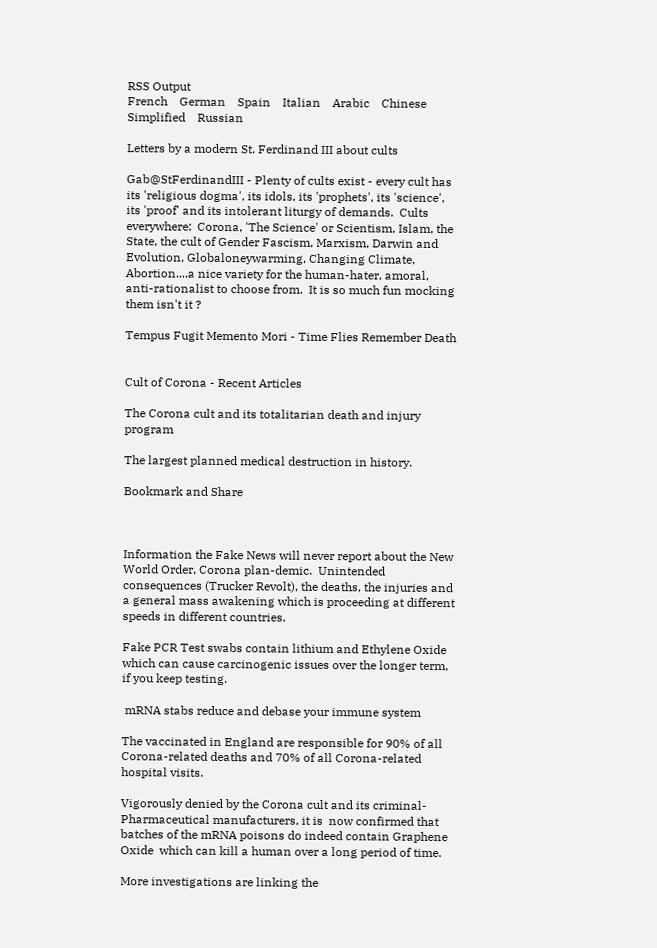RSS Output
French    German    Spain    Italian    Arabic    Chinese Simplified    Russian

Letters by a modern St. Ferdinand III about cults

Gab@StFerdinandIII - Plenty of cults exist - every cult has its 'religious dogma', its idols, its 'prophets', its 'science', its 'proof' and its intolerant liturgy of demands.  Cults everywhere:  Corona, 'The Science' or Scientism, Islam, the State, the cult of Gender Fascism, Marxism, Darwin and Evolution, Globaloneywarming, Changing Climate, Abortion....a nice variety for the human-hater, amoral, anti-rationalist to choose from.  It is so much fun mocking them isn't it ?

Tempus Fugit Memento Mori - Time Flies Remember Death


Cult of Corona - Recent Articles

The Corona cult and its totalitarian death and injury program

The largest planned medical destruction in history.

Bookmark and Share



Information the Fake News will never report about the New World Order, Corona plan-demic.  Unintended consequences (Trucker Revolt), the deaths, the injuries and a general mass awakening which is proceeding at different speeds in different countries.

Fake PCR Test swabs contain lithium and Ethylene Oxide which can cause carcinogenic issues over the longer term, if you keep testing.

 mRNA stabs reduce and debase your immune system

The vaccinated in England are responsible for 90% of all Corona-related deaths and 70% of all Corona-related hospital visits.

Vigorously denied by the Corona cult and its criminal-Pharmaceutical manufacturers, it is  now confirmed that batches of the mRNA poisons do indeed contain Graphene Oxide  which can kill a human over a long period of time.

More investigations are linking the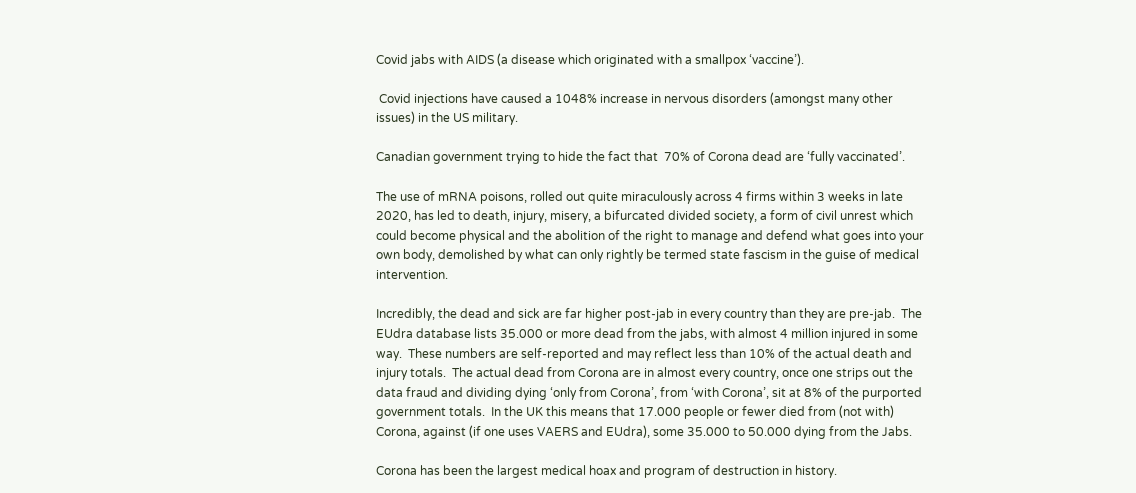Covid jabs with AIDS (a disease which originated with a smallpox ‘vaccine’).

 Covid injections have caused a 1048% increase in nervous disorders (amongst many other issues) in the US military.

Canadian government trying to hide the fact that  70% of Corona dead are ‘fully vaccinated’.

The use of mRNA poisons, rolled out quite miraculously across 4 firms within 3 weeks in late 2020, has led to death, injury, misery, a bifurcated divided society, a form of civil unrest which could become physical and the abolition of the right to manage and defend what goes into your own body, demolished by what can only rightly be termed state fascism in the guise of medical intervention.

Incredibly, the dead and sick are far higher post-jab in every country than they are pre-jab.  The EUdra database lists 35.000 or more dead from the jabs, with almost 4 million injured in some way.  These numbers are self-reported and may reflect less than 10% of the actual death and injury totals.  The actual dead from Corona are in almost every country, once one strips out the data fraud and dividing dying ‘only from Corona’, from ‘with Corona’, sit at 8% of the purported government totals.  In the UK this means that 17.000 people or fewer died from (not with) Corona, against (if one uses VAERS and EUdra), some 35.000 to 50.000 dying from the Jabs.

Corona has been the largest medical hoax and program of destruction in history.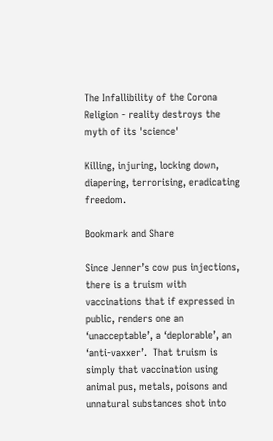The Infallibility of the Corona Religion - reality destroys the myth of its 'science'

Killing, injuring, locking down, diapering, terrorising, eradicating freedom.

Bookmark and Share

Since Jenner’s cow pus injections, there is a truism with vaccinations that if expressed in public, renders one an ‘unacceptable’, a ‘deplorable’, an ‘anti-vaxxer’.  That truism is simply that vaccination using animal pus, metals, poisons and unnatural substances shot into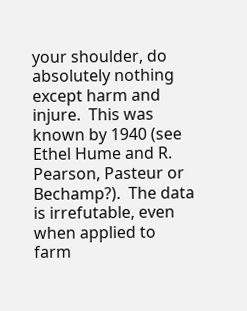your shoulder, do absolutely nothing except harm and injure.  This was known by 1940 (see Ethel Hume and R. Pearson, Pasteur or Bechamp?).  The data is irrefutable, even when applied to farm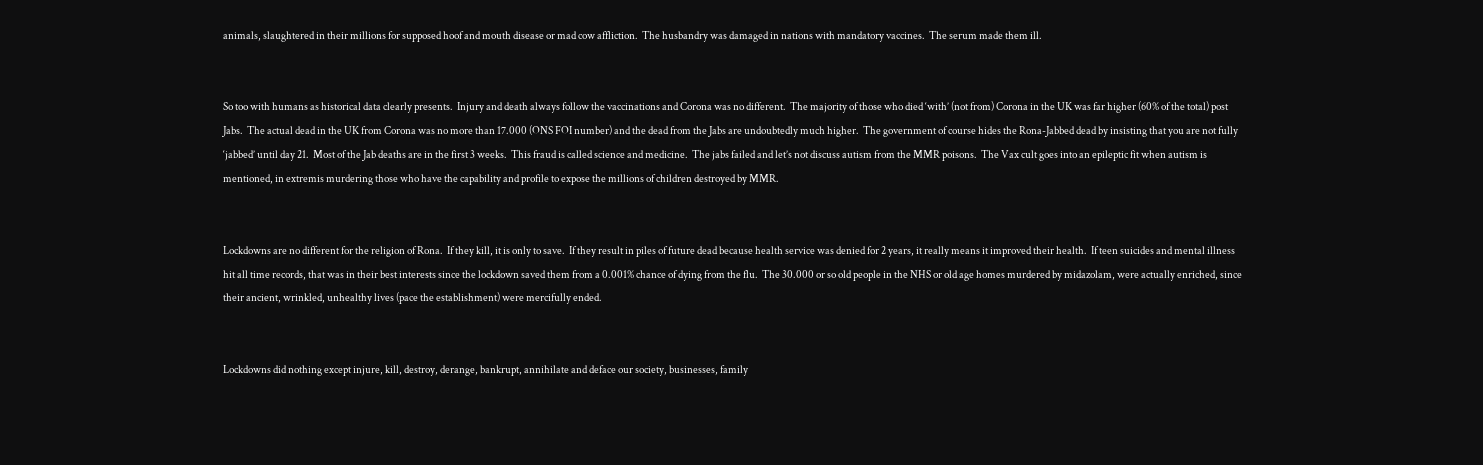animals, slaughtered in their millions for supposed hoof and mouth disease or mad cow affliction.  The husbandry was damaged in nations with mandatory vaccines.  The serum made them ill.


So too with humans as historical data clearly presents.  Injury and death always follow the vaccinations and Corona was no different.  The majority of those who died ‘with’ (not from) Corona in the UK was far higher (60% of the total) post Jabs.  The actual dead in the UK from Corona was no more than 17.000 (ONS FOI number) and the dead from the Jabs are undoubtedly much higher.  The government of course hides the Rona-Jabbed dead by insisting that you are not fully ‘jabbed’ until day 21.  Most of the Jab deaths are in the first 3 weeks.  This fraud is called science and medicine.  The jabs failed and let’s not discuss autism from the MMR poisons.  The Vax cult goes into an epileptic fit when autism is mentioned, in extremis murdering those who have the capability and profile to expose the millions of children destroyed by MMR.


Lockdowns are no different for the religion of Rona.  If they kill, it is only to save.  If they result in piles of future dead because health service was denied for 2 years, it really means it improved their health.  If teen suicides and mental illness hit all time records, that was in their best interests since the lockdown saved them from a 0.001% chance of dying from the flu.  The 30.000 or so old people in the NHS or old age homes murdered by midazolam, were actually enriched, since their ancient, wrinkled, unhealthy lives (pace the establishment) were mercifully ended.


Lockdowns did nothing except injure, kill, destroy, derange, bankrupt, annihilate and deface our society, businesses, family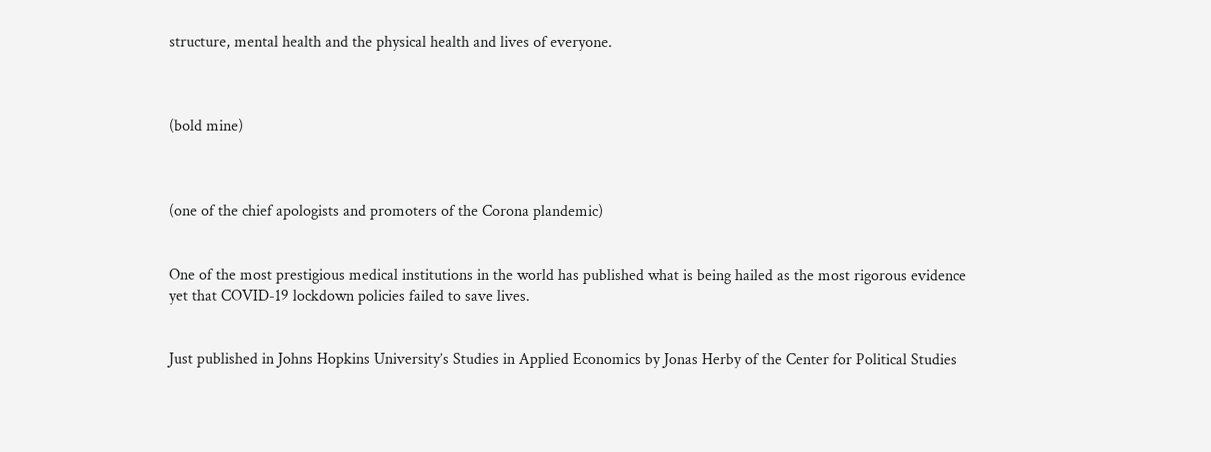structure, mental health and the physical health and lives of everyone.



(bold mine)



(one of the chief apologists and promoters of the Corona plandemic)


One of the most prestigious medical institutions in the world has published what is being hailed as the most rigorous evidence yet that COVID-19 lockdown policies failed to save lives.


Just published in Johns Hopkins University’s Studies in Applied Economics by Jonas Herby of the Center for Political Studies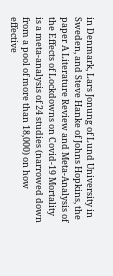in Denmark, Lars Jonung of Lund University in Sweden, and Steve Hanke of Johns Hopkins, the paper A Literature Review and Meta-Analysis of the Effects of Lockdowns on Covid-19 Mortality is a meta-analysis of 24 studies (narrowed down from a pool of more than 18,000) on how effective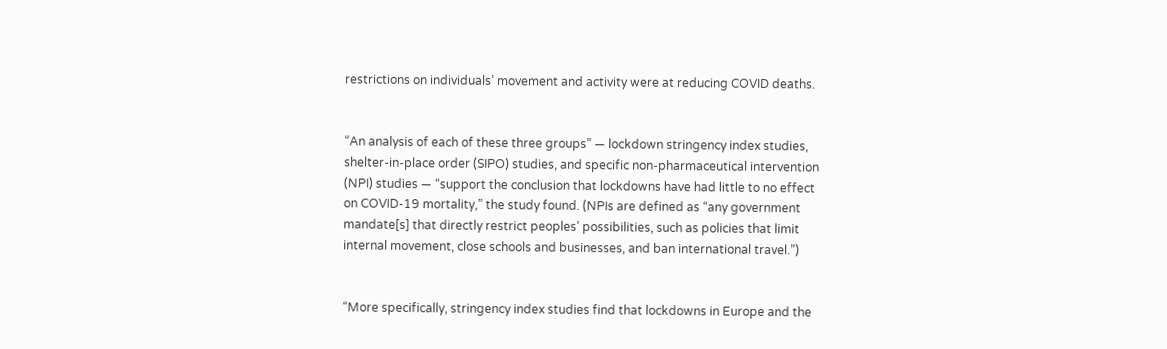restrictions on individuals’ movement and activity were at reducing COVID deaths.


“An analysis of each of these three groups” — lockdown stringency index studies, shelter-in-place order (SIPO) studies, and specific non-pharmaceutical intervention (NPI) studies — “support the conclusion that lockdowns have had little to no effect on COVID-19 mortality,” the study found. (NPIs are defined as “any government mandate[s] that directly restrict peoples’ possibilities, such as policies that limit internal movement, close schools and businesses, and ban international travel.”)


“More specifically, stringency index studies find that lockdowns in Europe and the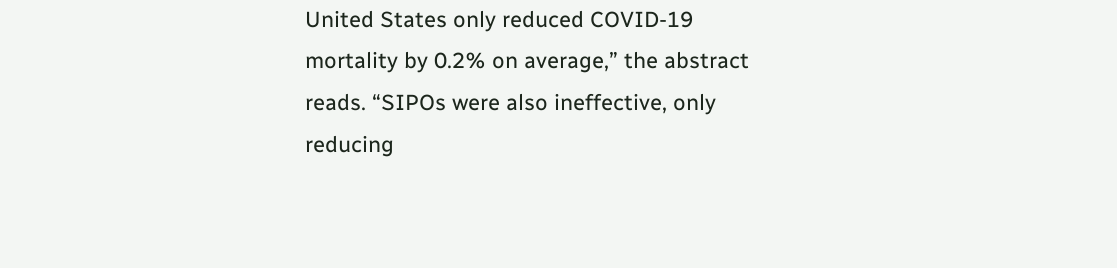United States only reduced COVID-19 mortality by 0.2% on average,” the abstract reads. “SIPOs were also ineffective, only reducing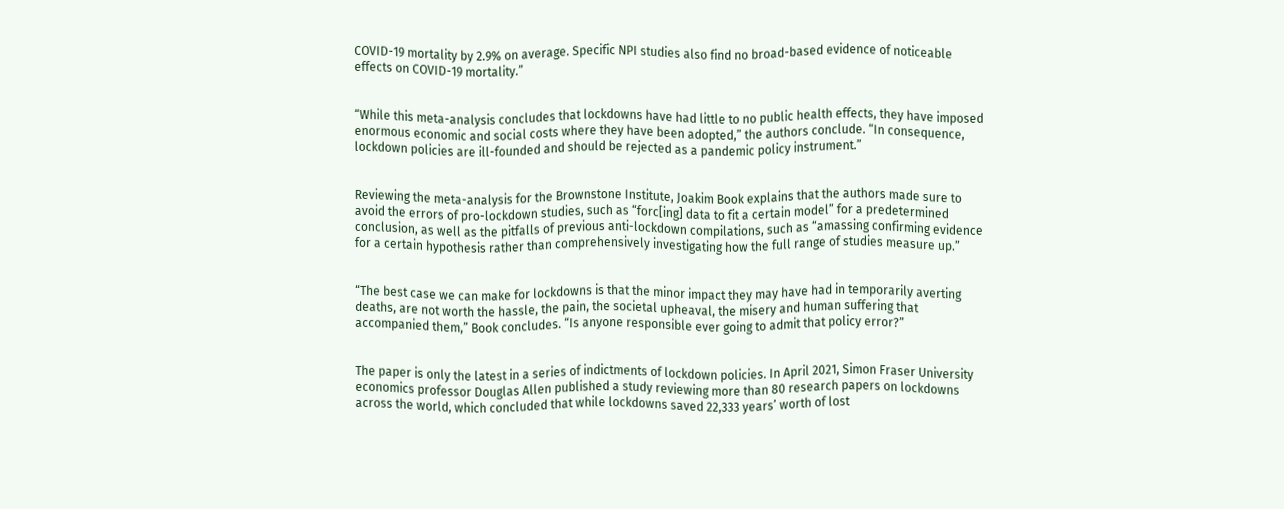COVID-19 mortality by 2.9% on average. Specific NPI studies also find no broad-based evidence of noticeable effects on COVID-19 mortality.”


“While this meta-analysis concludes that lockdowns have had little to no public health effects, they have imposed enormous economic and social costs where they have been adopted,” the authors conclude. “In consequence, lockdown policies are ill-founded and should be rejected as a pandemic policy instrument.”


Reviewing the meta-analysis for the Brownstone Institute, Joakim Book explains that the authors made sure to avoid the errors of pro-lockdown studies, such as “forc[ing] data to fit a certain model” for a predetermined conclusion, as well as the pitfalls of previous anti-lockdown compilations, such as “amassing confirming evidence for a certain hypothesis rather than comprehensively investigating how the full range of studies measure up.”


“The best case we can make for lockdowns is that the minor impact they may have had in temporarily averting deaths, are not worth the hassle, the pain, the societal upheaval, the misery and human suffering that accompanied them,” Book concludes. “Is anyone responsible ever going to admit that policy error?”


The paper is only the latest in a series of indictments of lockdown policies. In April 2021, Simon Fraser University economics professor Douglas Allen published a study reviewing more than 80 research papers on lockdowns across the world, which concluded that while lockdowns saved 22,333 years’ worth of lost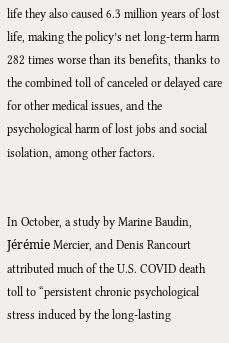life they also caused 6.3 million years of lost life, making the policy’s net long-term harm 282 times worse than its benefits, thanks to the combined toll of canceled or delayed care for other medical issues, and the psychological harm of lost jobs and social isolation, among other factors.


In October, a study by Marine Baudin, Jérémie Mercier, and Denis Rancourt attributed much of the U.S. COVID death toll to “persistent chronic psychological stress induced by the long-lasting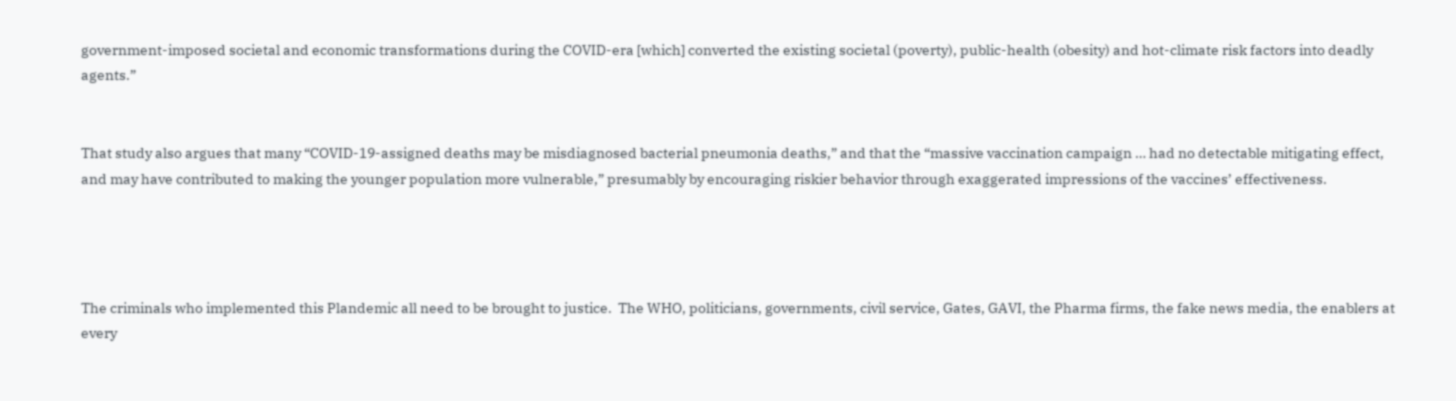government-imposed societal and economic transformations during the COVID-era [which] converted the existing societal (poverty), public-health (obesity) and hot-climate risk factors into deadly agents.”


That study also argues that many “COVID-19-assigned deaths may be misdiagnosed bacterial pneumonia deaths,” and that the “massive vaccination campaign … had no detectable mitigating effect, and may have contributed to making the younger population more vulnerable,” presumably by encouraging riskier behavior through exaggerated impressions of the vaccines’ effectiveness.




The criminals who implemented this Plandemic all need to be brought to justice.  The WHO, politicians, governments, civil service, Gates, GAVI, the Pharma firms, the fake news media, the enablers at every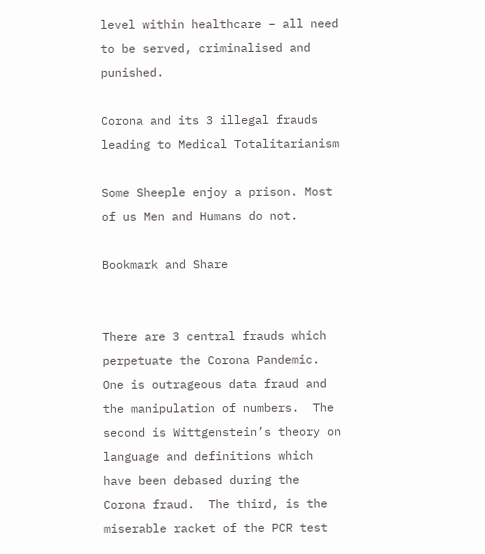level within healthcare – all need to be served, criminalised and punished.

Corona and its 3 illegal frauds leading to Medical Totalitarianism

Some Sheeple enjoy a prison. Most of us Men and Humans do not.

Bookmark and Share


There are 3 central frauds which perpetuate the Corona Pandemic.  One is outrageous data fraud and the manipulation of numbers.  The second is Wittgenstein’s theory on language and definitions which have been debased during the Corona fraud.  The third, is the miserable racket of the PCR test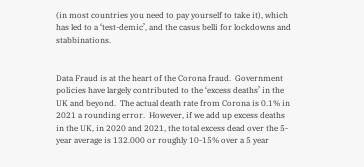(in most countries you need to pay yourself to take it), which has led to a ‘test-demic’, and the casus belli for lockdowns and stabbinations.


Data Fraud is at the heart of the Corona fraud.  Government policies have largely contributed to the ‘excess deaths’ in the UK and beyond.  The actual death rate from Corona is 0.1% in 2021 a rounding error.  However, if we add up excess deaths in the UK, in 2020 and 2021, the total excess dead over the 5-year average is 132.000 or roughly 10-15% over a 5 year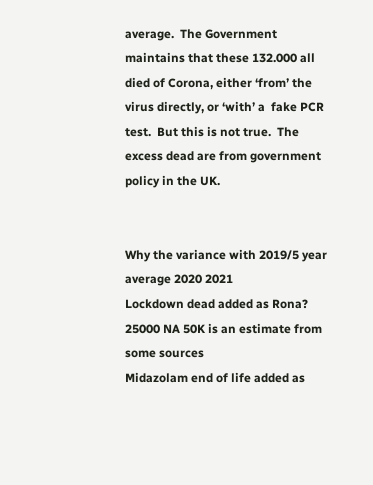average.  The Government maintains that these 132.000 all died of Corona, either ‘from’ the virus directly, or ‘with’ a  fake PCR test.  But this is not true.  The excess dead are from government policy in the UK.


Why the variance with 2019/5 year average 2020 2021
Lockdown dead added as Rona?  25000 NA 50K is an estimate from some sources
Midazolam end of life added as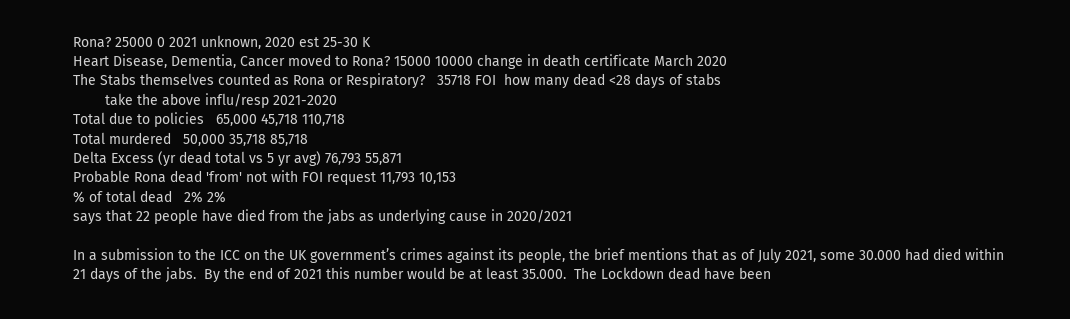Rona? 25000 0 2021 unknown, 2020 est 25-30 K
Heart Disease, Dementia, Cancer moved to Rona? 15000 10000 change in death certificate March 2020
The Stabs themselves counted as Rona or Respiratory?   35718 FOI  how many dead <28 days of stabs
        take the above influ/resp 2021-2020
Total due to policies   65,000 45,718 110,718
Total murdered   50,000 35,718 85,718
Delta Excess (yr dead total vs 5 yr avg) 76,793 55,871
Probable Rona dead 'from' not with FOI request 11,793 10,153
% of total dead   2% 2%
says that 22 people have died from the jabs as underlying cause in 2020/2021

In a submission to the ICC on the UK government’s crimes against its people, the brief mentions that as of July 2021, some 30.000 had died within 21 days of the jabs.  By the end of 2021 this number would be at least 35.000.  The Lockdown dead have been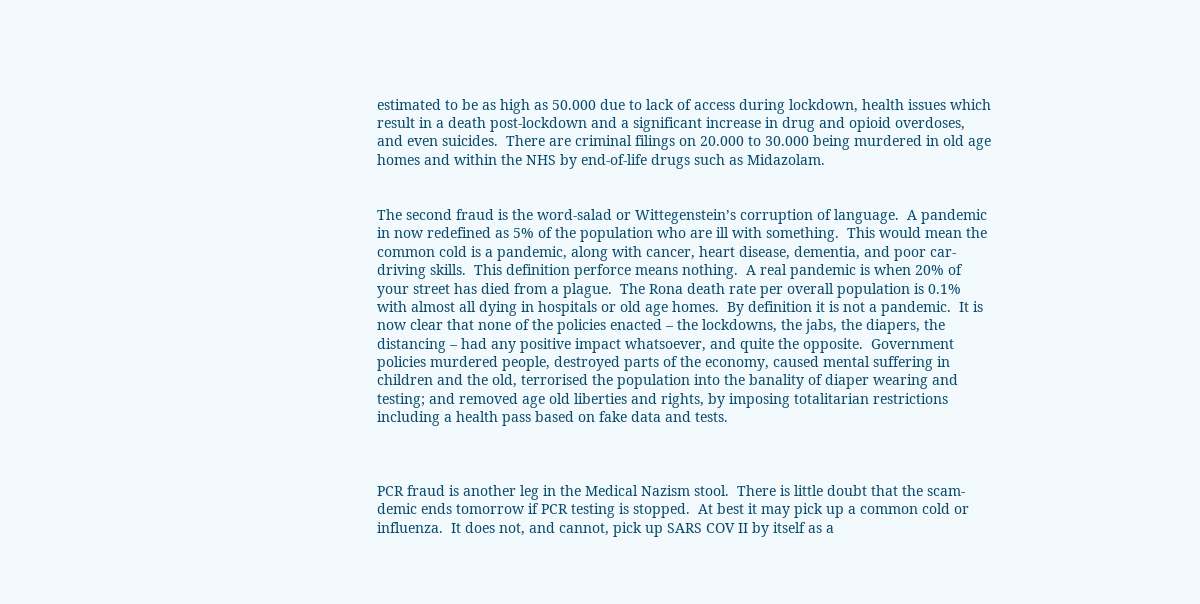estimated to be as high as 50.000 due to lack of access during lockdown, health issues which result in a death post-lockdown and a significant increase in drug and opioid overdoses, and even suicides.  There are criminal filings on 20.000 to 30.000 being murdered in old age homes and within the NHS by end-of-life drugs such as Midazolam.


The second fraud is the word-salad or Wittegenstein’s corruption of language.  A pandemic in now redefined as 5% of the population who are ill with something.  This would mean the common cold is a pandemic, along with cancer, heart disease, dementia, and poor car-driving skills.  This definition perforce means nothing.  A real pandemic is when 20% of your street has died from a plague.  The Rona death rate per overall population is 0.1% with almost all dying in hospitals or old age homes.  By definition it is not a pandemic.  It is now clear that none of the policies enacted – the lockdowns, the jabs, the diapers, the distancing – had any positive impact whatsoever, and quite the opposite.  Government policies murdered people, destroyed parts of the economy, caused mental suffering in children and the old, terrorised the population into the banality of diaper wearing and testing; and removed age old liberties and rights, by imposing totalitarian restrictions including a health pass based on fake data and tests.



PCR fraud is another leg in the Medical Nazism stool.  There is little doubt that the scam-demic ends tomorrow if PCR testing is stopped.  At best it may pick up a common cold or influenza.  It does not, and cannot, pick up SARS COV II by itself as a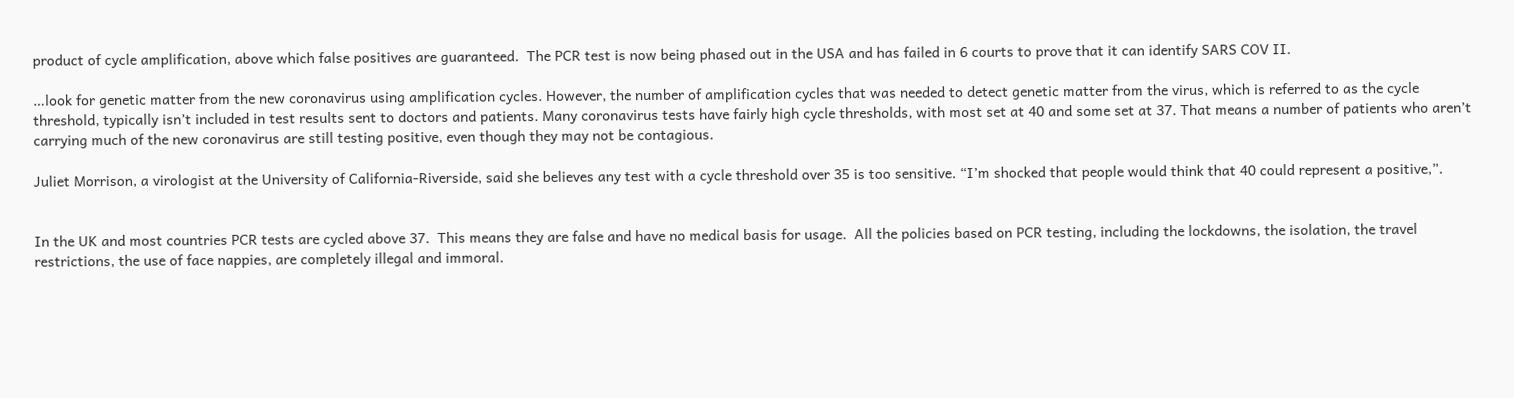product of cycle amplification, above which false positives are guaranteed.  The PCR test is now being phased out in the USA and has failed in 6 courts to prove that it can identify SARS COV II.

…look for genetic matter from the new coronavirus using amplification cycles. However, the number of amplification cycles that was needed to detect genetic matter from the virus, which is referred to as the cycle threshold, typically isn’t included in test results sent to doctors and patients. Many coronavirus tests have fairly high cycle thresholds, with most set at 40 and some set at 37. That means a number of patients who aren’t carrying much of the new coronavirus are still testing positive, even though they may not be contagious.

Juliet Morrison, a virologist at the University of California-Riverside, said she believes any test with a cycle threshold over 35 is too sensitive. “I’m shocked that people would think that 40 could represent a positive,”.


In the UK and most countries PCR tests are cycled above 37.  This means they are false and have no medical basis for usage.  All the policies based on PCR testing, including the lockdowns, the isolation, the travel restrictions, the use of face nappies, are completely illegal and immoral.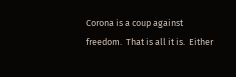Corona is a coup against freedom.  That is all it is.  Either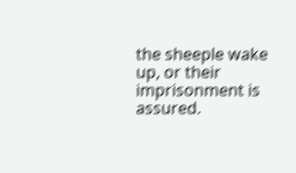the sheeple wake up, or their imprisonment is assured.